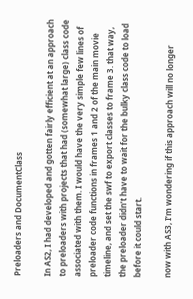Preloaders and DocumentClass

In AS2, I had developed and gotten fairly efficient at an approach to preloaders with projects that had (somewhat large) class code associated with them. I would have the very simple few lines of preloader code functions in frames 1 and 2 of the main movie timeline, and set the swf to export classes to frame 3. that way, the preloader didn’t have to wait for the bulky class code to load before it could start.

now with AS3, I’m wondering if this approach will no longer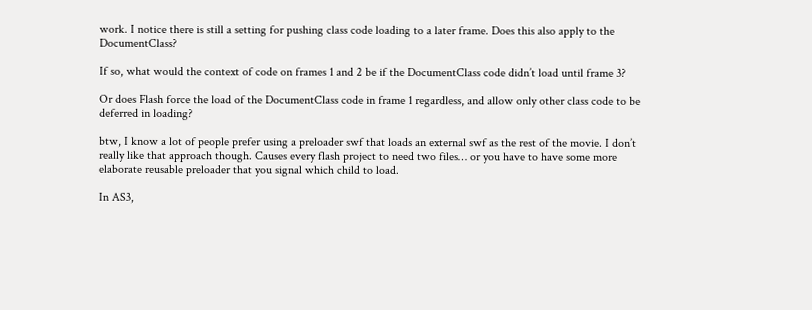work. I notice there is still a setting for pushing class code loading to a later frame. Does this also apply to the DocumentClass?

If so, what would the context of code on frames 1 and 2 be if the DocumentClass code didn’t load until frame 3?

Or does Flash force the load of the DocumentClass code in frame 1 regardless, and allow only other class code to be deferred in loading?

btw, I know a lot of people prefer using a preloader swf that loads an external swf as the rest of the movie. I don’t really like that approach though. Causes every flash project to need two files… or you have to have some more elaborate reusable preloader that you signal which child to load.

In AS3,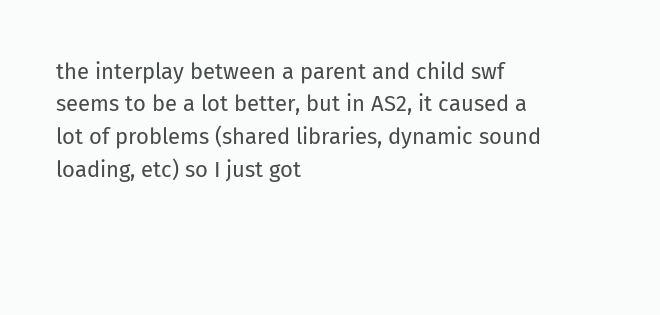the interplay between a parent and child swf seems to be a lot better, but in AS2, it caused a lot of problems (shared libraries, dynamic sound loading, etc) so I just got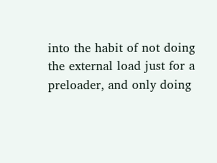into the habit of not doing the external load just for a preloader, and only doing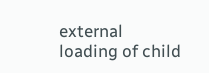external loading of child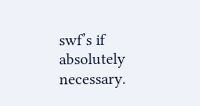swf’s if absolutely necessary.